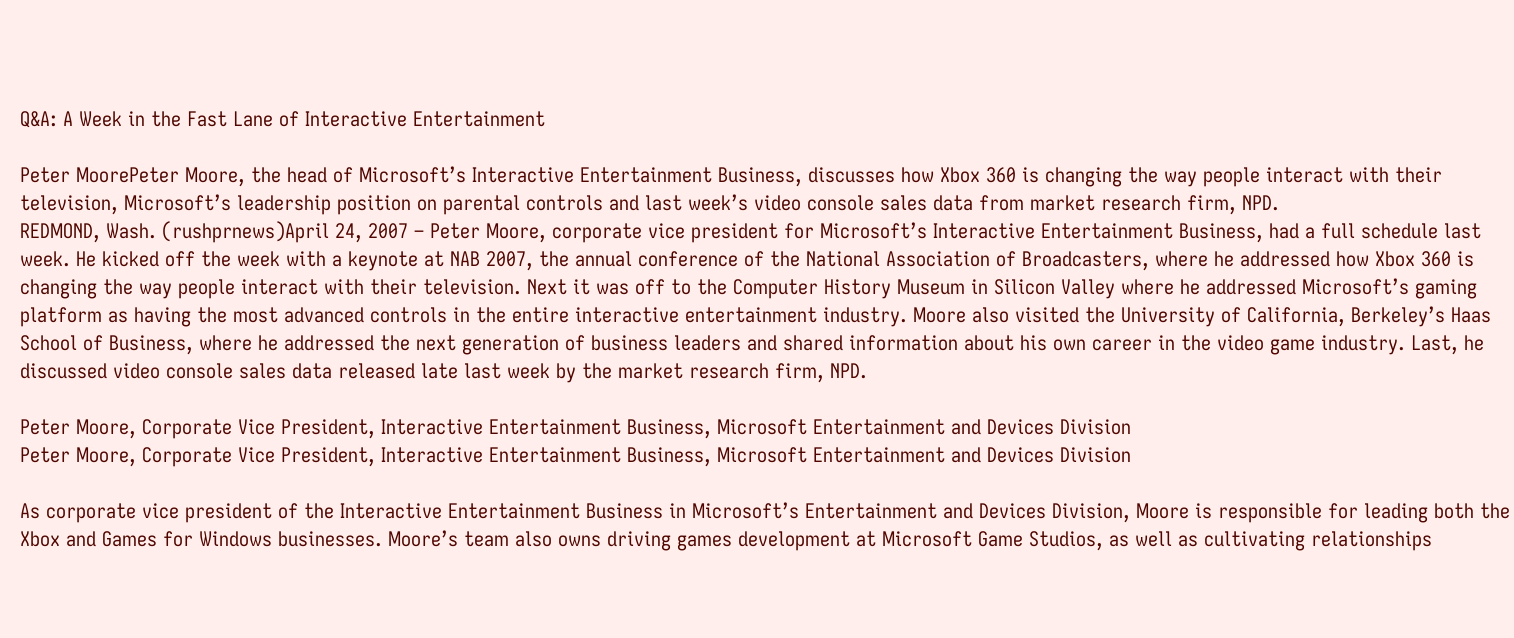Q&A: A Week in the Fast Lane of Interactive Entertainment

Peter MoorePeter Moore, the head of Microsoft’s Interactive Entertainment Business, discusses how Xbox 360 is changing the way people interact with their television, Microsoft’s leadership position on parental controls and last week’s video console sales data from market research firm, NPD.
REDMOND, Wash. (rushprnews)April 24, 2007 – Peter Moore, corporate vice president for Microsoft’s Interactive Entertainment Business, had a full schedule last week. He kicked off the week with a keynote at NAB 2007, the annual conference of the National Association of Broadcasters, where he addressed how Xbox 360 is changing the way people interact with their television. Next it was off to the Computer History Museum in Silicon Valley where he addressed Microsoft’s gaming platform as having the most advanced controls in the entire interactive entertainment industry. Moore also visited the University of California, Berkeley’s Haas School of Business, where he addressed the next generation of business leaders and shared information about his own career in the video game industry. Last, he discussed video console sales data released late last week by the market research firm, NPD.

Peter Moore, Corporate Vice President, Interactive Entertainment Business, Microsoft Entertainment and Devices Division
Peter Moore, Corporate Vice President, Interactive Entertainment Business, Microsoft Entertainment and Devices Division

As corporate vice president of the Interactive Entertainment Business in Microsoft’s Entertainment and Devices Division, Moore is responsible for leading both the Xbox and Games for Windows businesses. Moore’s team also owns driving games development at Microsoft Game Studios, as well as cultivating relationships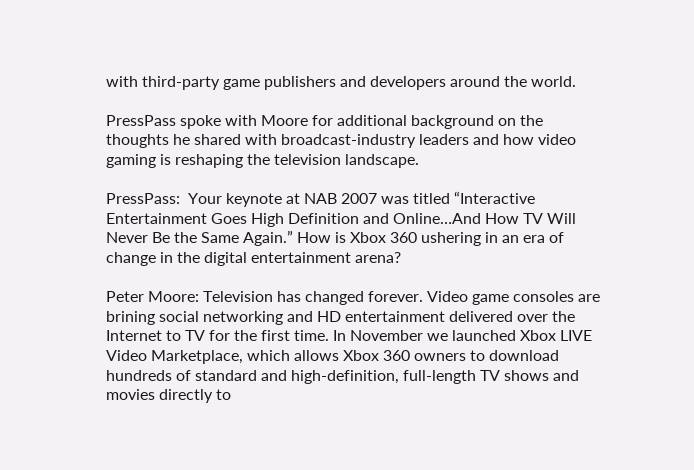with third-party game publishers and developers around the world.

PressPass spoke with Moore for additional background on the thoughts he shared with broadcast-industry leaders and how video gaming is reshaping the television landscape.

PressPass:  Your keynote at NAB 2007 was titled “Interactive Entertainment Goes High Definition and Online…And How TV Will Never Be the Same Again.” How is Xbox 360 ushering in an era of change in the digital entertainment arena?

Peter Moore: Television has changed forever. Video game consoles are brining social networking and HD entertainment delivered over the Internet to TV for the first time. In November we launched Xbox LIVE Video Marketplace, which allows Xbox 360 owners to download hundreds of standard and high-definition, full-length TV shows and movies directly to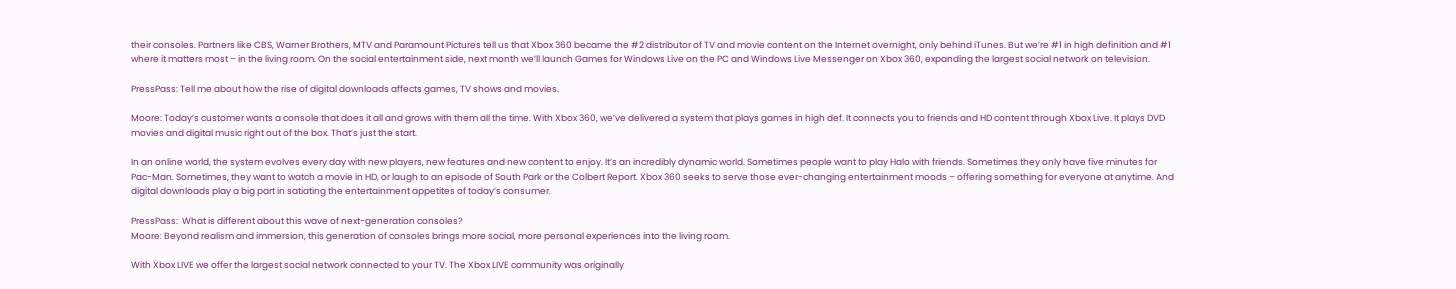their consoles. Partners like CBS, Warner Brothers, MTV and Paramount Pictures tell us that Xbox 360 became the #2 distributor of TV and movie content on the Internet overnight, only behind iTunes. But we’re #1 in high definition and #1 where it matters most – in the living room. On the social entertainment side, next month we’ll launch Games for Windows Live on the PC and Windows Live Messenger on Xbox 360, expanding the largest social network on television.

PressPass: Tell me about how the rise of digital downloads affects games, TV shows and movies.

Moore: Today’s customer wants a console that does it all and grows with them all the time. With Xbox 360, we’ve delivered a system that plays games in high def. It connects you to friends and HD content through Xbox Live. It plays DVD movies and digital music right out of the box. That’s just the start.

In an online world, the system evolves every day with new players, new features and new content to enjoy. It’s an incredibly dynamic world. Sometimes people want to play Halo with friends. Sometimes they only have five minutes for Pac-Man. Sometimes, they want to watch a movie in HD, or laugh to an episode of South Park or the Colbert Report. Xbox 360 seeks to serve those ever-changing entertainment moods – offering something for everyone at anytime. And digital downloads play a big part in satiating the entertainment appetites of today’s consumer.

PressPass:  What is different about this wave of next-generation consoles?
Moore: Beyond realism and immersion, this generation of consoles brings more social, more personal experiences into the living room.

With Xbox LIVE we offer the largest social network connected to your TV. The Xbox LIVE community was originally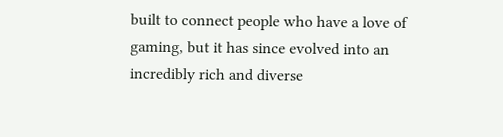built to connect people who have a love of gaming, but it has since evolved into an incredibly rich and diverse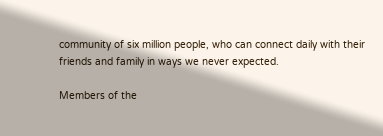community of six million people, who can connect daily with their friends and family in ways we never expected.

Members of the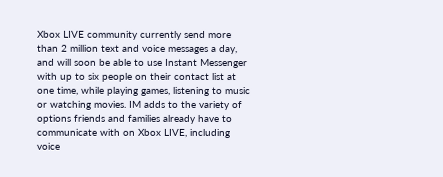Xbox LIVE community currently send more than 2 million text and voice messages a day, and will soon be able to use Instant Messenger with up to six people on their contact list at one time, while playing games, listening to music or watching movies. IM adds to the variety of options friends and families already have to communicate with on Xbox LIVE, including voice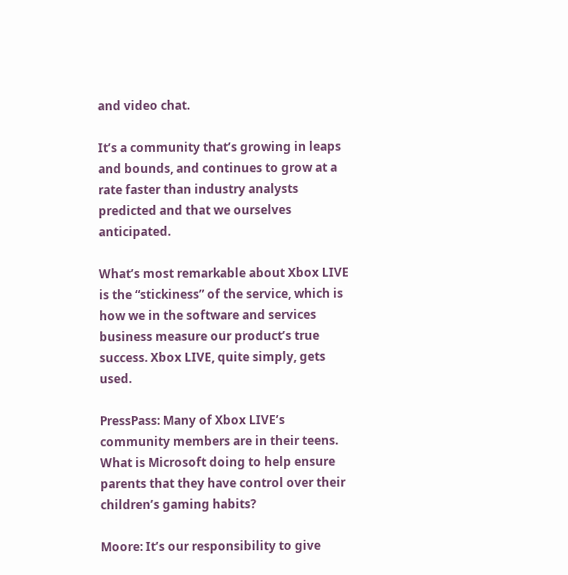and video chat.

It’s a community that’s growing in leaps and bounds, and continues to grow at a rate faster than industry analysts predicted and that we ourselves anticipated.

What’s most remarkable about Xbox LIVE is the “stickiness” of the service, which is how we in the software and services business measure our product’s true success. Xbox LIVE, quite simply, gets used.

PressPass: Many of Xbox LIVE’s community members are in their teens. What is Microsoft doing to help ensure parents that they have control over their children’s gaming habits?

Moore: It’s our responsibility to give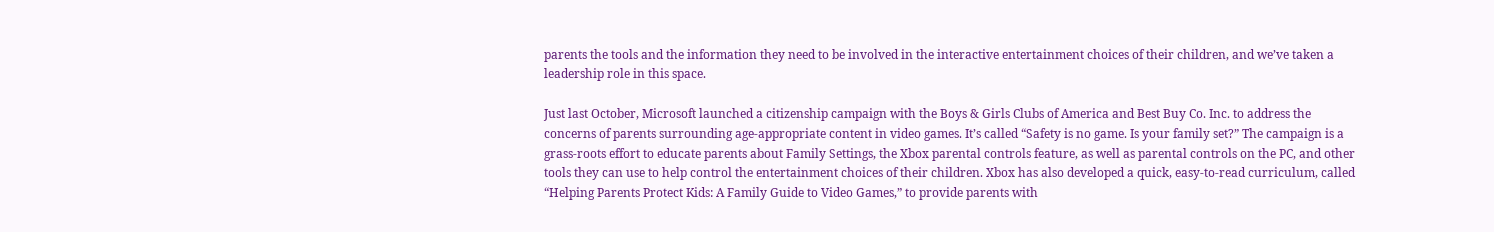parents the tools and the information they need to be involved in the interactive entertainment choices of their children, and we’ve taken a leadership role in this space.

Just last October, Microsoft launched a citizenship campaign with the Boys & Girls Clubs of America and Best Buy Co. Inc. to address the concerns of parents surrounding age-appropriate content in video games. It’s called “Safety is no game. Is your family set?” The campaign is a grass-roots effort to educate parents about Family Settings, the Xbox parental controls feature, as well as parental controls on the PC, and other tools they can use to help control the entertainment choices of their children. Xbox has also developed a quick, easy-to-read curriculum, called “Helping Parents Protect Kids: A Family Guide to Video Games,” to provide parents with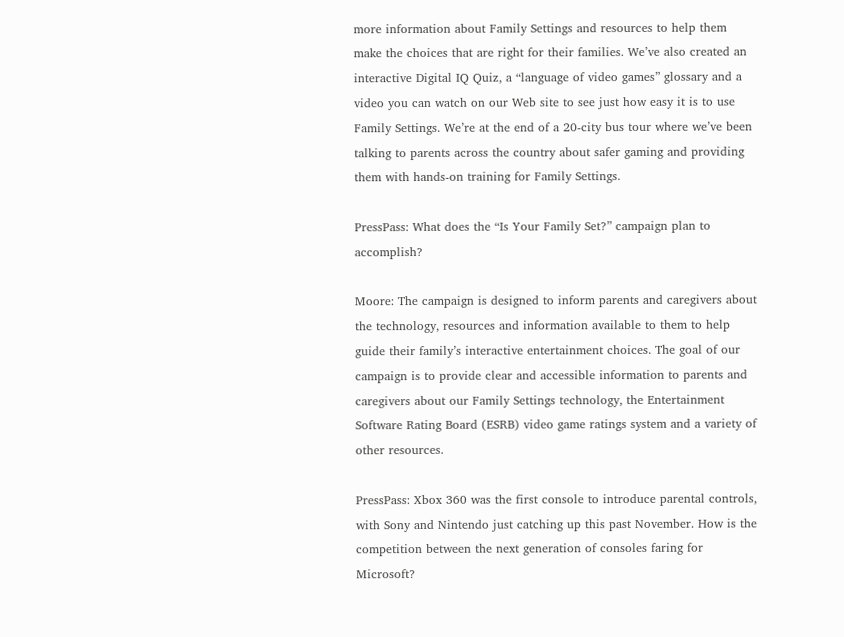more information about Family Settings and resources to help them make the choices that are right for their families. We’ve also created an interactive Digital IQ Quiz, a “language of video games” glossary and a video you can watch on our Web site to see just how easy it is to use Family Settings. We’re at the end of a 20-city bus tour where we’ve been talking to parents across the country about safer gaming and providing them with hands-on training for Family Settings.

PressPass: What does the “Is Your Family Set?” campaign plan to accomplish?

Moore: The campaign is designed to inform parents and caregivers about the technology, resources and information available to them to help guide their family’s interactive entertainment choices. The goal of our campaign is to provide clear and accessible information to parents and caregivers about our Family Settings technology, the Entertainment Software Rating Board (ESRB) video game ratings system and a variety of other resources.

PressPass: Xbox 360 was the first console to introduce parental controls, with Sony and Nintendo just catching up this past November. How is the competition between the next generation of consoles faring for Microsoft?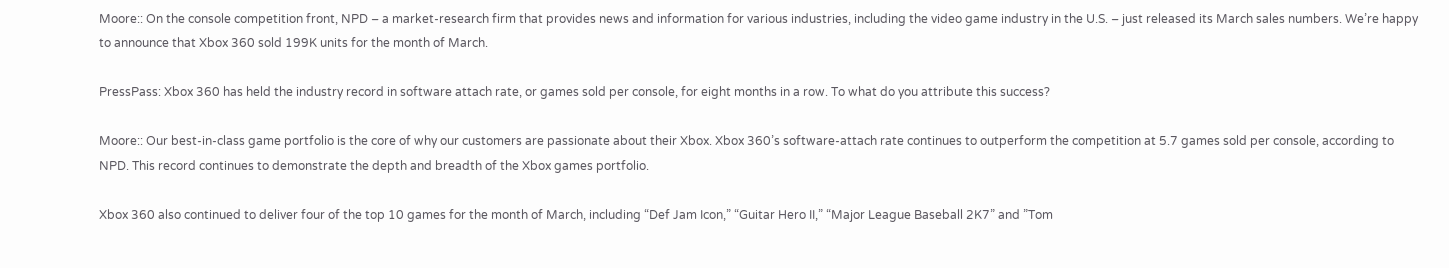Moore:: On the console competition front, NPD – a market-research firm that provides news and information for various industries, including the video game industry in the U.S. – just released its March sales numbers. We’re happy to announce that Xbox 360 sold 199K units for the month of March.

PressPass: Xbox 360 has held the industry record in software attach rate, or games sold per console, for eight months in a row. To what do you attribute this success?

Moore:: Our best-in-class game portfolio is the core of why our customers are passionate about their Xbox. Xbox 360’s software-attach rate continues to outperform the competition at 5.7 games sold per console, according to NPD. This record continues to demonstrate the depth and breadth of the Xbox games portfolio.

Xbox 360 also continued to deliver four of the top 10 games for the month of March, including “Def Jam Icon,” “Guitar Hero II,” “Major League Baseball 2K7” and ”Tom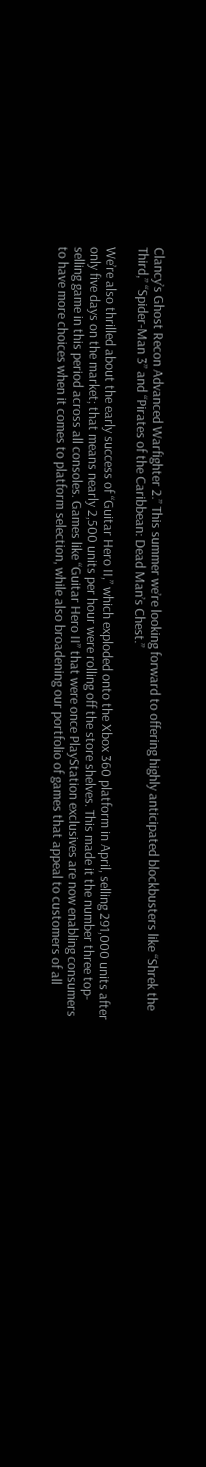Clancy’s Ghost Recon Advanced Warfighter 2.” This summer we’re looking forward to offering highly anticipated blockbusters like “Shrek the Third,” “Spider-Man 3” and “Pirates of the Caribbean: Dead Man’s Chest.”

We’re also thrilled about the early success of “Guitar Hero II,” which exploded onto the Xbox 360 platform in April, selling 291,000 units after only five days on the market; that means nearly 2,500 units per hour were rolling off the store shelves. This made it the number three top-selling game in this period across all consoles. Games like “Guitar Hero II” that were once PlayStation exclusives are now enabling consumers to have more choices when it comes to platform selection, while also broadening our portfolio of games that appeal to customers of all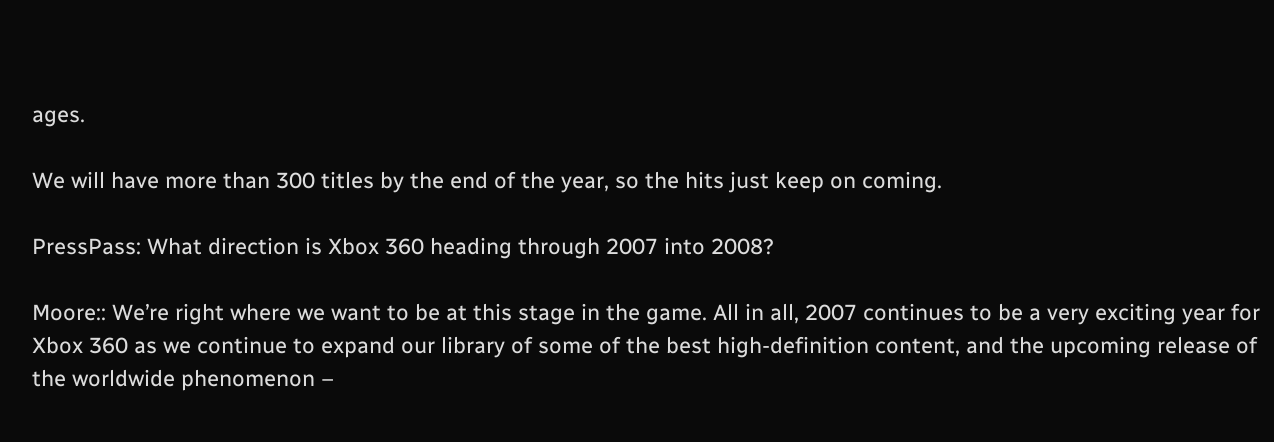ages.

We will have more than 300 titles by the end of the year, so the hits just keep on coming.

PressPass: What direction is Xbox 360 heading through 2007 into 2008?

Moore:: We’re right where we want to be at this stage in the game. All in all, 2007 continues to be a very exciting year for Xbox 360 as we continue to expand our library of some of the best high-definition content, and the upcoming release of the worldwide phenomenon –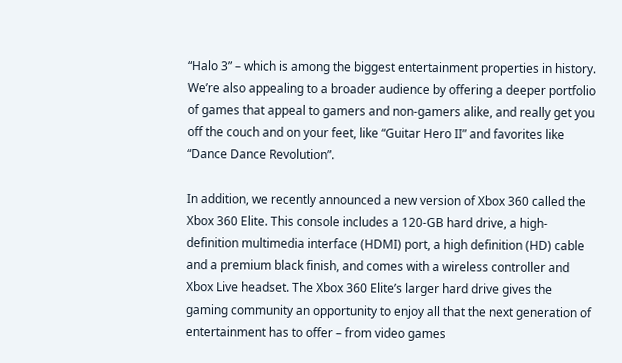“Halo 3” – which is among the biggest entertainment properties in history. We’re also appealing to a broader audience by offering a deeper portfolio of games that appeal to gamers and non-gamers alike, and really get you off the couch and on your feet, like “Guitar Hero II” and favorites like “Dance Dance Revolution”.

In addition, we recently announced a new version of Xbox 360 called the Xbox 360 Elite. This console includes a 120-GB hard drive, a high-definition multimedia interface (HDMI) port, a high definition (HD) cable and a premium black finish, and comes with a wireless controller and Xbox Live headset. The Xbox 360 Elite’s larger hard drive gives the gaming community an opportunity to enjoy all that the next generation of entertainment has to offer – from video games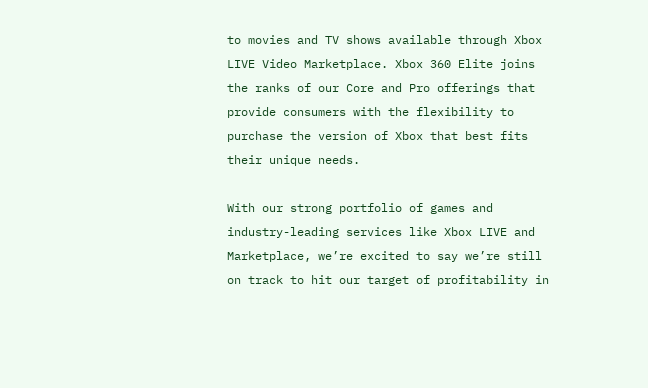to movies and TV shows available through Xbox LIVE Video Marketplace. Xbox 360 Elite joins the ranks of our Core and Pro offerings that provide consumers with the flexibility to purchase the version of Xbox that best fits their unique needs.

With our strong portfolio of games and industry-leading services like Xbox LIVE and Marketplace, we’re excited to say we’re still on track to hit our target of profitability in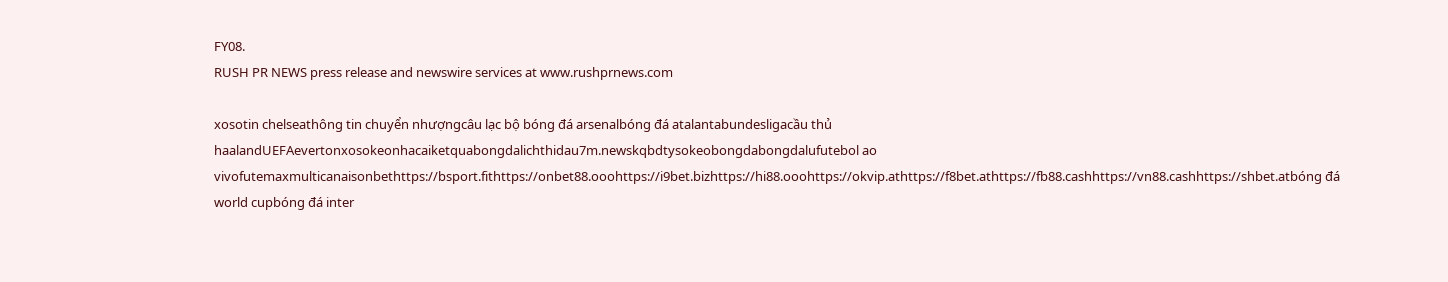FY08.
RUSH PR NEWS press release and newswire services at www.rushprnews.com

xosotin chelseathông tin chuyển nhượngcâu lạc bộ bóng đá arsenalbóng đá atalantabundesligacầu thủ haalandUEFAevertonxosokeonhacaiketquabongdalichthidau7m.newskqbdtysokeobongdabongdalufutebol ao vivofutemaxmulticanaisonbethttps://bsport.fithttps://onbet88.ooohttps://i9bet.bizhttps://hi88.ooohttps://okvip.athttps://f8bet.athttps://fb88.cashhttps://vn88.cashhttps://shbet.atbóng đá world cupbóng đá inter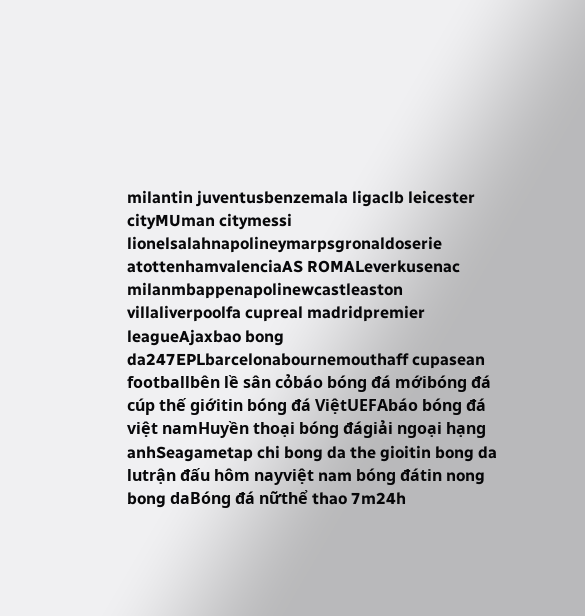milantin juventusbenzemala ligaclb leicester cityMUman citymessi lionelsalahnapolineymarpsgronaldoserie atottenhamvalenciaAS ROMALeverkusenac milanmbappenapolinewcastleaston villaliverpoolfa cupreal madridpremier leagueAjaxbao bong da247EPLbarcelonabournemouthaff cupasean footballbên lề sân cỏbáo bóng đá mớibóng đá cúp thế giớitin bóng đá ViệtUEFAbáo bóng đá việt namHuyền thoại bóng đágiải ngoại hạng anhSeagametap chi bong da the gioitin bong da lutrận đấu hôm nayviệt nam bóng đátin nong bong daBóng đá nữthể thao 7m24h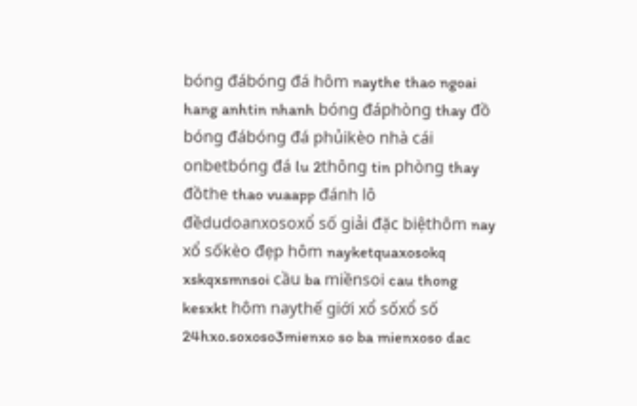bóng đábóng đá hôm naythe thao ngoai hang anhtin nhanh bóng đáphòng thay đồ bóng đábóng đá phủikèo nhà cái onbetbóng đá lu 2thông tin phòng thay đồthe thao vuaapp đánh lô đềdudoanxosoxổ số giải đặc biệthôm nay xổ sốkèo đẹp hôm nayketquaxosokq xskqxsmnsoi cầu ba miềnsoi cau thong kesxkt hôm naythế giới xổ sốxổ số 24hxo.soxoso3mienxo so ba mienxoso dac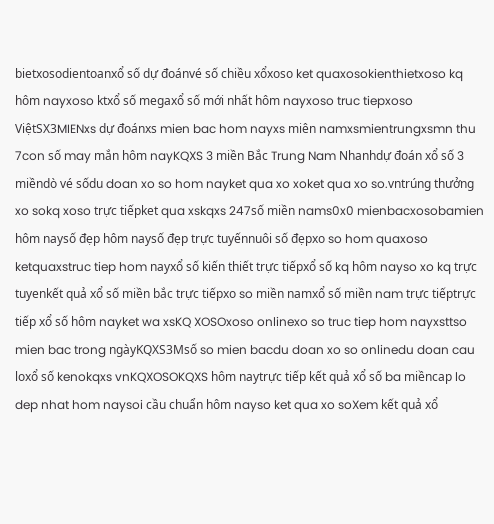bietxosodientoanxổ số dự đoánvé số chiều xổxoso ket quaxosokienthietxoso kq hôm nayxoso ktxổ số megaxổ số mới nhất hôm nayxoso truc tiepxoso ViệtSX3MIENxs dự đoánxs mien bac hom nayxs miên namxsmientrungxsmn thu 7con số may mắn hôm nayKQXS 3 miền Bắc Trung Nam Nhanhdự đoán xổ số 3 miềndò vé sốdu doan xo so hom nayket qua xo xoket qua xo so.vntrúng thưởng xo sokq xoso trực tiếpket qua xskqxs 247số miền nams0x0 mienbacxosobamien hôm naysố đẹp hôm naysố đẹp trực tuyếnnuôi số đẹpxo so hom quaxoso ketquaxstruc tiep hom nayxổ số kiến thiết trực tiếpxổ số kq hôm nayso xo kq trực tuyenkết quả xổ số miền bắc trực tiếpxo so miền namxổ số miền nam trực tiếptrực tiếp xổ số hôm nayket wa xsKQ XOSOxoso onlinexo so truc tiep hom nayxsttso mien bac trong ngàyKQXS3Msố so mien bacdu doan xo so onlinedu doan cau loxổ số kenokqxs vnKQXOSOKQXS hôm naytrực tiếp kết quả xổ số ba miềncap lo dep nhat hom naysoi cầu chuẩn hôm nayso ket qua xo soXem kết quả xổ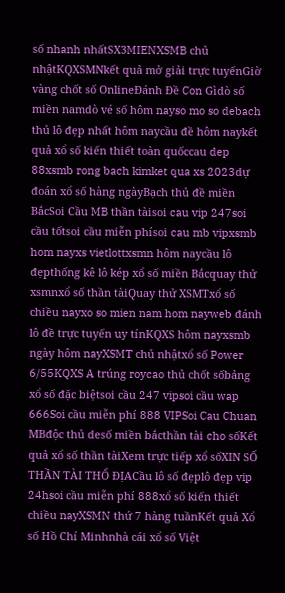số nhanh nhấtSX3MIENXSMB chủ nhậtKQXSMNkết quả mở giải trực tuyếnGiờ vàng chốt số OnlineĐánh Đề Con Gìdò số miền namdò vé số hôm nayso mo so debach thủ lô đẹp nhất hôm naycầu đề hôm naykết quả xổ số kiến thiết toàn quốccau dep 88xsmb rong bach kimket qua xs 2023dự đoán xổ số hàng ngàyBạch thủ đề miền BắcSoi Cầu MB thần tàisoi cau vip 247soi cầu tốtsoi cầu miễn phísoi cau mb vipxsmb hom nayxs vietlottxsmn hôm naycầu lô đẹpthống kê lô kép xổ số miền Bắcquay thử xsmnxổ số thần tàiQuay thử XSMTxổ số chiều nayxo so mien nam hom nayweb đánh lô đề trực tuyến uy tínKQXS hôm nayxsmb ngày hôm nayXSMT chủ nhậtxổ số Power 6/55KQXS A trúng roycao thủ chốt sốbảng xổ số đặc biệtsoi cầu 247 vipsoi cầu wap 666Soi cầu miễn phí 888 VIPSoi Cau Chuan MBđộc thủ desố miền bắcthần tài cho sốKết quả xổ số thần tàiXem trực tiếp xổ sốXIN SỐ THẦN TÀI THỔ ĐỊACầu lô số đẹplô đẹp vip 24hsoi cầu miễn phí 888xổ số kiến thiết chiều nayXSMN thứ 7 hàng tuầnKết quả Xổ số Hồ Chí Minhnhà cái xổ số Việt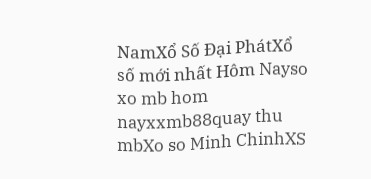NamXổ Số Đại PhátXổ số mới nhất Hôm Nayso xo mb hom nayxxmb88quay thu mbXo so Minh ChinhXS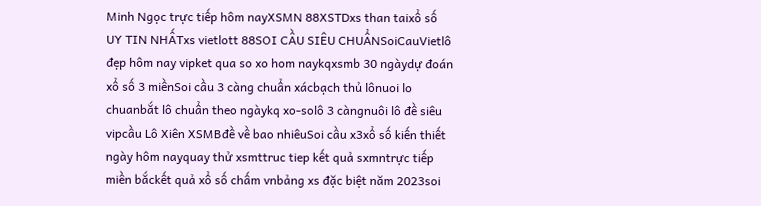Minh Ngọc trực tiếp hôm nayXSMN 88XSTDxs than taixổ số UY TIN NHẤTxs vietlott 88SOI CẦU SIÊU CHUẨNSoiCauVietlô đẹp hôm nay vipket qua so xo hom naykqxsmb 30 ngàydự đoán xổ số 3 miềnSoi cầu 3 càng chuẩn xácbạch thủ lônuoi lo chuanbắt lô chuẩn theo ngàykq xo-solô 3 càngnuôi lô đề siêu vipcầu Lô Xiên XSMBđề về bao nhiêuSoi cầu x3xổ số kiến thiết ngày hôm nayquay thử xsmttruc tiep kết quả sxmntrực tiếp miền bắckết quả xổ số chấm vnbảng xs đặc biệt năm 2023soi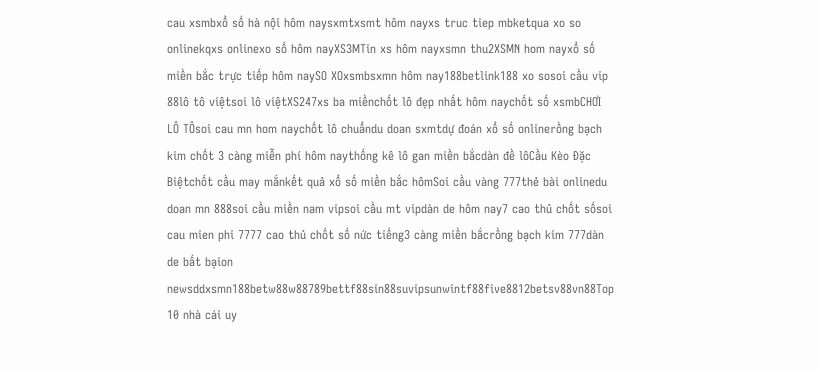cau xsmbxổ số hà nội hôm naysxmtxsmt hôm nayxs truc tiep mbketqua xo so onlinekqxs onlinexo số hôm nayXS3MTin xs hôm nayxsmn thu2XSMN hom nayxổ số miền bắc trực tiếp hôm naySO XOxsmbsxmn hôm nay188betlink188 xo sosoi cầu vip 88lô tô việtsoi lô việtXS247xs ba miềnchốt lô đẹp nhất hôm naychốt số xsmbCHƠI LÔ TÔsoi cau mn hom naychốt lô chuẩndu doan sxmtdự đoán xổ số onlinerồng bạch kim chốt 3 càng miễn phí hôm naythống kê lô gan miền bắcdàn đề lôCầu Kèo Đặc Biệtchốt cầu may mắnkết quả xổ số miền bắc hômSoi cầu vàng 777thẻ bài onlinedu doan mn 888soi cầu miền nam vipsoi cầu mt vipdàn de hôm nay7 cao thủ chốt sốsoi cau mien phi 7777 cao thủ chốt số nức tiếng3 càng miền bắcrồng bạch kim 777dàn de bất bạion newsddxsmn188betw88w88789bettf88sin88suvipsunwintf88five8812betsv88vn88Top 10 nhà cái uy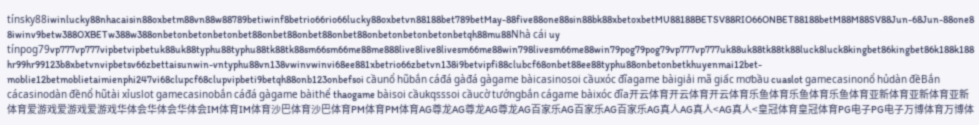tínsky88iwinlucky88nhacaisin88oxbetm88vn88w88789betiwinf8betrio66rio66lucky88oxbetvn88188bet789betMay-88five88one88sin88bk88xbetoxbetMU88188BETSV88RIO66ONBET88188betM88M88SV88Jun-68Jun-88one88iwinv9betw388OXBETw388w388onbetonbetonbetonbet88onbet88onbet88onbet88onbetonbetonbetonbetqh88mu88Nhà cái uy tínpog79vp777vp777vipbetvipbetuk88uk88typhu88typhu88tk88tk88sm66sm66me88me888live8live8livesm66me88win798livesm66me88win79pog79pog79vp777vp777uk88uk88tk88tk88luck8luck8kingbet86kingbet86k188k188hr99hr99123b8xbetvnvipbetsv66zbettaisunwin-vntyphu88vn138vwinvwinvi68ee881xbetrio66zbetvn138i9betvipfi88clubcf68onbet88ee88typhu88onbetonbetkhuyenmai12bet-moblie12betmoblietaimienphi247vi68clupcf68clupvipbeti9betqh88onb123onbefsoi cầunổ hũbắn cáđá gàđá gàgame bàicasinosoi cầuxóc đĩagame bàigiải mã giấc mơbầu cuaslot gamecasinonổ hủdàn đềBắn cácasinodàn đềnổ hũtài xỉuslot gamecasinobắn cáđá gàgame bàithể thaogame bàisoi cầukqsssoi cầucờ tướngbắn cágame bàixóc đĩa开云体育开云体育开云体育乐鱼体育乐鱼体育乐鱼体育亚新体育亚新体育亚新体育爱游戏爱游戏爱游戏华体会华体会华体会IM体育IM体育沙巴体育沙巴体育PM体育PM体育AG尊龙AG尊龙AG尊龙AG百家乐AG百家乐AG百家乐AG真人AG真人<AG真人<皇冠体育皇冠体育PG电子PG电子万博体育万博体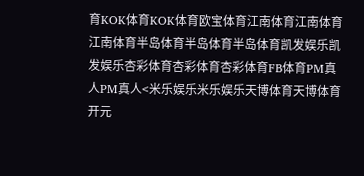育KOK体育KOK体育欧宝体育江南体育江南体育江南体育半岛体育半岛体育半岛体育凯发娱乐凯发娱乐杏彩体育杏彩体育杏彩体育FB体育PM真人PM真人<米乐娱乐米乐娱乐天博体育天博体育开元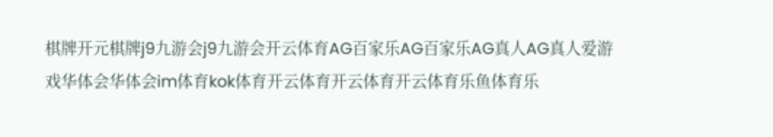棋牌开元棋牌j9九游会j9九游会开云体育AG百家乐AG百家乐AG真人AG真人爱游戏华体会华体会im体育kok体育开云体育开云体育开云体育乐鱼体育乐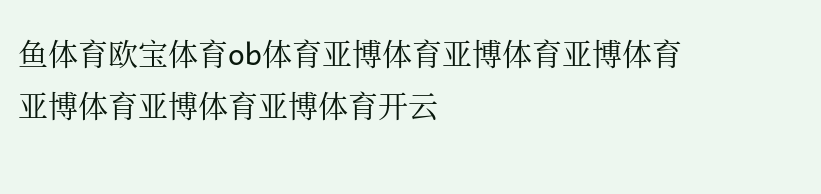鱼体育欧宝体育ob体育亚博体育亚博体育亚博体育亚博体育亚博体育亚博体育开云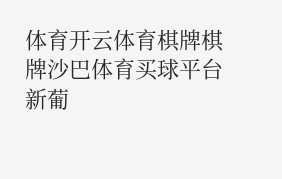体育开云体育棋牌棋牌沙巴体育买球平台新葡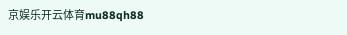京娱乐开云体育mu88qh88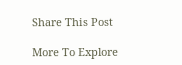Share This Post

More To Explore